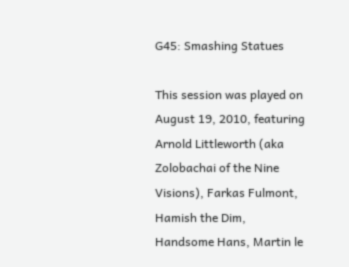G45: Smashing Statues

This session was played on August 19, 2010, featuring Arnold Littleworth (aka Zolobachai of the Nine Visions), Farkas Fulmont, Hamish the Dim, Handsome Hans, Martin le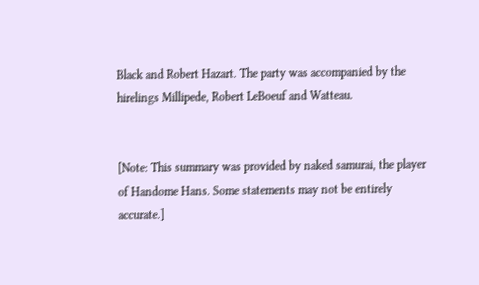Black and Robert Hazart. The party was accompanied by the hirelings Millipede, Robert LeBoeuf and Watteau.


[Note: This summary was provided by naked samurai, the player of Handome Hans. Some statements may not be entirely accurate.]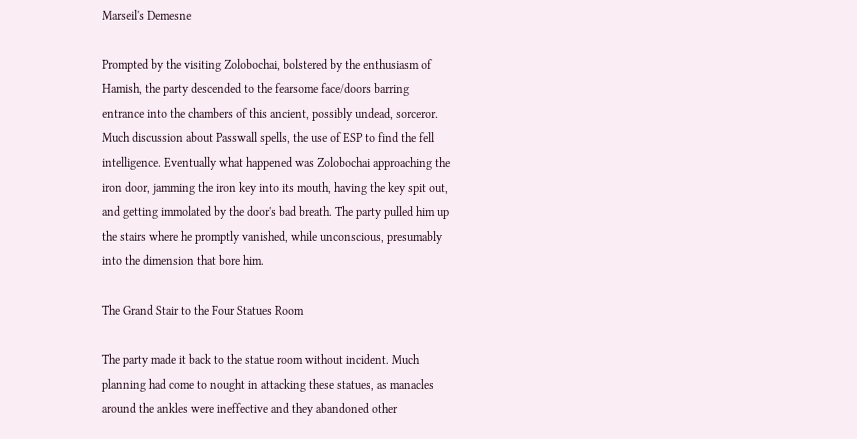Marseil's Demesne

Prompted by the visiting Zolobochai, bolstered by the enthusiasm of Hamish, the party descended to the fearsome face/doors barring entrance into the chambers of this ancient, possibly undead, sorceror. Much discussion about Passwall spells, the use of ESP to find the fell intelligence. Eventually what happened was Zolobochai approaching the iron door, jamming the iron key into its mouth, having the key spit out, and getting immolated by the door's bad breath. The party pulled him up the stairs where he promptly vanished, while unconscious, presumably into the dimension that bore him.

The Grand Stair to the Four Statues Room

The party made it back to the statue room without incident. Much planning had come to nought in attacking these statues, as manacles around the ankles were ineffective and they abandoned other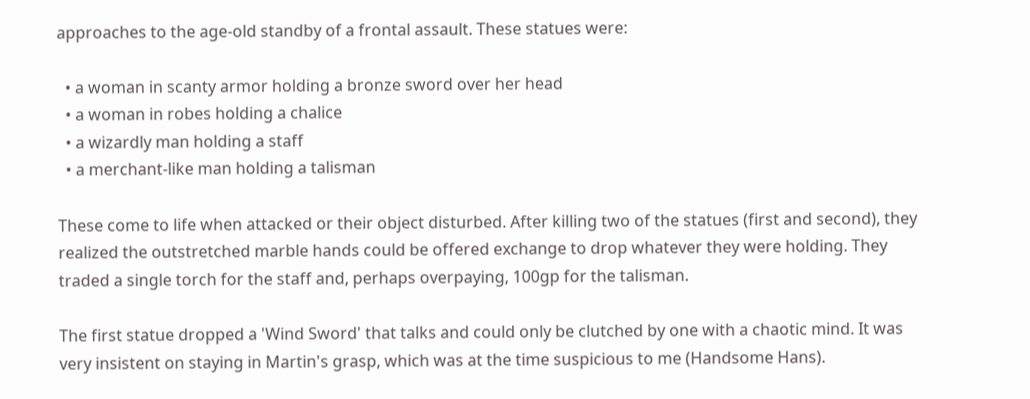approaches to the age-old standby of a frontal assault. These statues were:

  • a woman in scanty armor holding a bronze sword over her head
  • a woman in robes holding a chalice
  • a wizardly man holding a staff
  • a merchant-like man holding a talisman

These come to life when attacked or their object disturbed. After killing two of the statues (first and second), they realized the outstretched marble hands could be offered exchange to drop whatever they were holding. They traded a single torch for the staff and, perhaps overpaying, 100gp for the talisman.

The first statue dropped a 'Wind Sword' that talks and could only be clutched by one with a chaotic mind. It was very insistent on staying in Martin's grasp, which was at the time suspicious to me (Handsome Hans).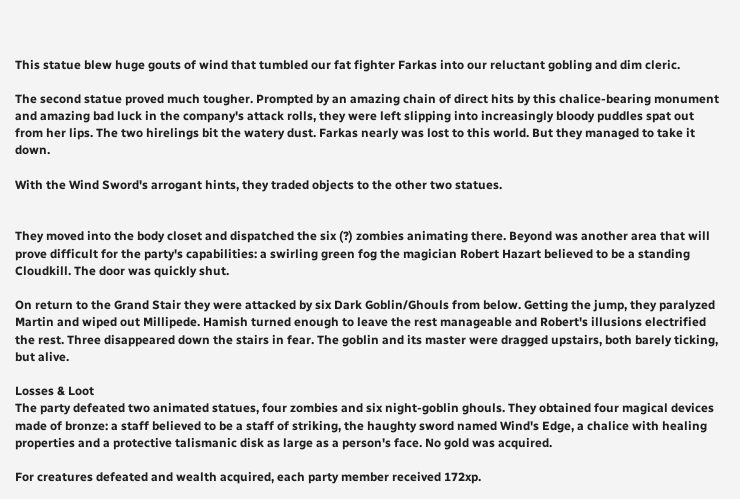This statue blew huge gouts of wind that tumbled our fat fighter Farkas into our reluctant gobling and dim cleric.

The second statue proved much tougher. Prompted by an amazing chain of direct hits by this chalice-bearing monument and amazing bad luck in the company's attack rolls, they were left slipping into increasingly bloody puddles spat out from her lips. The two hirelings bit the watery dust. Farkas nearly was lost to this world. But they managed to take it down.

With the Wind Sword's arrogant hints, they traded objects to the other two statues.


They moved into the body closet and dispatched the six (?) zombies animating there. Beyond was another area that will prove difficult for the party's capabilities: a swirling green fog the magician Robert Hazart believed to be a standing Cloudkill. The door was quickly shut.

On return to the Grand Stair they were attacked by six Dark Goblin/Ghouls from below. Getting the jump, they paralyzed Martin and wiped out Millipede. Hamish turned enough to leave the rest manageable and Robert's illusions electrified the rest. Three disappeared down the stairs in fear. The goblin and its master were dragged upstairs, both barely ticking, but alive.

Losses & Loot
The party defeated two animated statues, four zombies and six night-goblin ghouls. They obtained four magical devices made of bronze: a staff believed to be a staff of striking, the haughty sword named Wind's Edge, a chalice with healing properties and a protective talismanic disk as large as a person's face. No gold was acquired.

For creatures defeated and wealth acquired, each party member received 172xp.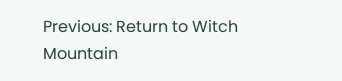Previous: Return to Witch Mountain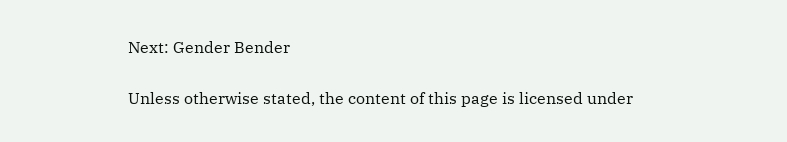Next: Gender Bender

Unless otherwise stated, the content of this page is licensed under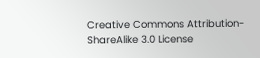Creative Commons Attribution-ShareAlike 3.0 License